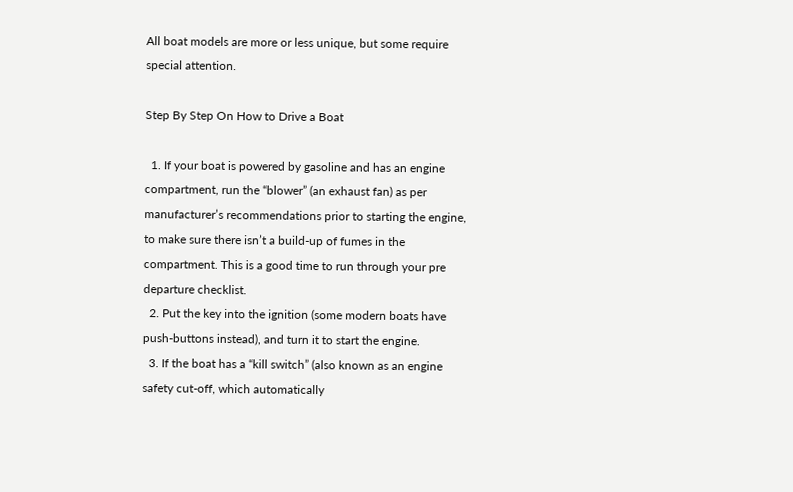All boat models are more or less unique, but some require special attention.

Step By Step On How to Drive a Boat

  1. If your boat is powered by gasoline and has an engine compartment, run the “blower” (an exhaust fan) as per manufacturer’s recommendations prior to starting the engine, to make sure there isn’t a build-up of fumes in the compartment. This is a good time to run through your pre departure checklist.
  2. Put the key into the ignition (some modern boats have push-buttons instead), and turn it to start the engine.
  3. If the boat has a “kill switch” (also known as an engine safety cut-off, which automatically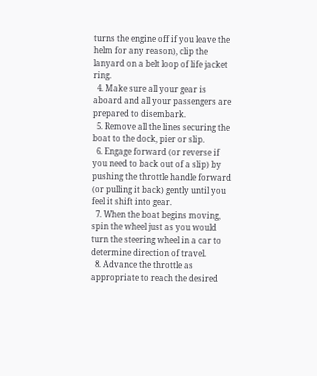turns the engine off if you leave the helm for any reason), clip the lanyard on a belt loop of life jacket ring.
  4. Make sure all your gear is aboard and all your passengers are prepared to disembark.
  5. Remove all the lines securing the boat to the dock, pier or slip.
  6. Engage forward (or reverse if you need to back out of a slip) by pushing the throttle handle forward (or pulling it back) gently until you feel it shift into gear.
  7. When the boat begins moving, spin the wheel just as you would turn the steering wheel in a car to determine direction of travel.
  8. Advance the throttle as appropriate to reach the desired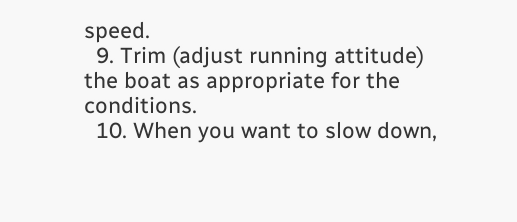speed.
  9. Trim (adjust running attitude) the boat as appropriate for the conditions.
  10. When you want to slow down,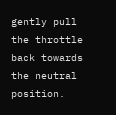gently pull the throttle back towards the neutral position.